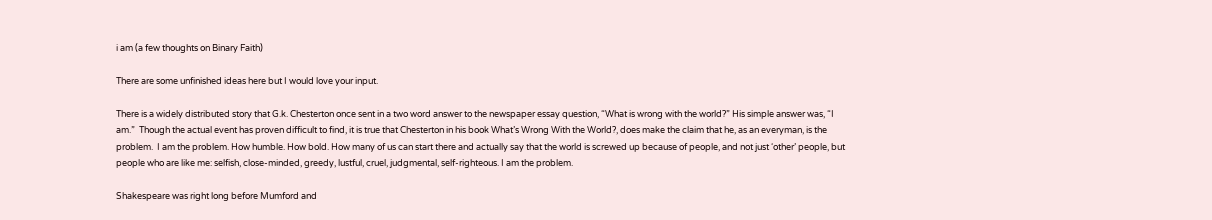i am (a few thoughts on Binary Faith)

There are some unfinished ideas here but I would love your input.

There is a widely distributed story that G.k. Chesterton once sent in a two word answer to the newspaper essay question, “What is wrong with the world?” His simple answer was, “I am.”  Though the actual event has proven difficult to find, it is true that Chesterton in his book What’s Wrong With the World?, does make the claim that he, as an everyman, is the problem.  I am the problem. How humble. How bold. How many of us can start there and actually say that the world is screwed up because of people, and not just ‘other’ people, but people who are like me: selfish, close-minded, greedy, lustful, cruel, judgmental, self-righteous. I am the problem.

Shakespeare was right long before Mumford and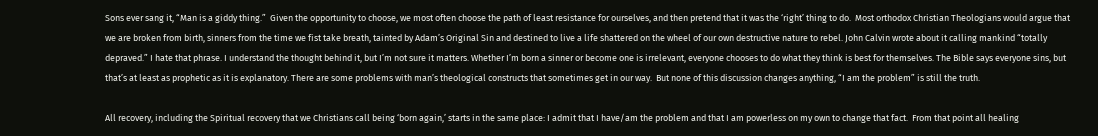Sons ever sang it, “Man is a giddy thing.”  Given the opportunity to choose, we most often choose the path of least resistance for ourselves, and then pretend that it was the ‘right’ thing to do.  Most orthodox Christian Theologians would argue that we are broken from birth, sinners from the time we fist take breath, tainted by Adam’s Original Sin and destined to live a life shattered on the wheel of our own destructive nature to rebel. John Calvin wrote about it calling mankind “totally depraved.” I hate that phrase. I understand the thought behind it, but I’m not sure it matters. Whether I’m born a sinner or become one is irrelevant, everyone chooses to do what they think is best for themselves. The Bible says everyone sins, but that’s at least as prophetic as it is explanatory. There are some problems with man’s theological constructs that sometimes get in our way.  But none of this discussion changes anything, “I am the problem” is still the truth.

All recovery, including the Spiritual recovery that we Christians call being ‘born again,’ starts in the same place: I admit that I have/am the problem and that I am powerless on my own to change that fact.  From that point all healing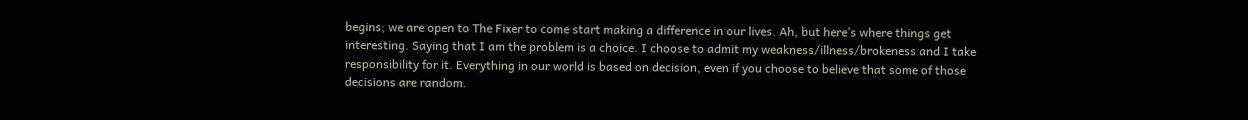begins; we are open to The Fixer to come start making a difference in our lives. Ah, but here’s where things get interesting. Saying that I am the problem is a choice. I choose to admit my weakness/illness/brokeness and I take responsibility for it. Everything in our world is based on decision, even if you choose to believe that some of those decisions are random.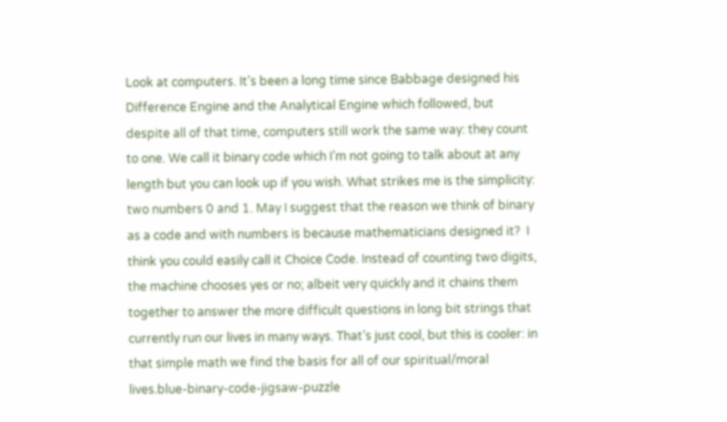Look at computers. It’s been a long time since Babbage designed his Difference Engine and the Analytical Engine which followed, but despite all of that time, computers still work the same way: they count to one. We call it binary code which I’m not going to talk about at any length but you can look up if you wish. What strikes me is the simplicity: two numbers 0 and 1. May I suggest that the reason we think of binary as a code and with numbers is because mathematicians designed it?  I think you could easily call it Choice Code. Instead of counting two digits, the machine chooses yes or no; albeit very quickly and it chains them together to answer the more difficult questions in long bit strings that currently run our lives in many ways. That’s just cool, but this is cooler: in that simple math we find the basis for all of our spiritual/moral lives.blue-binary-code-jigsaw-puzzle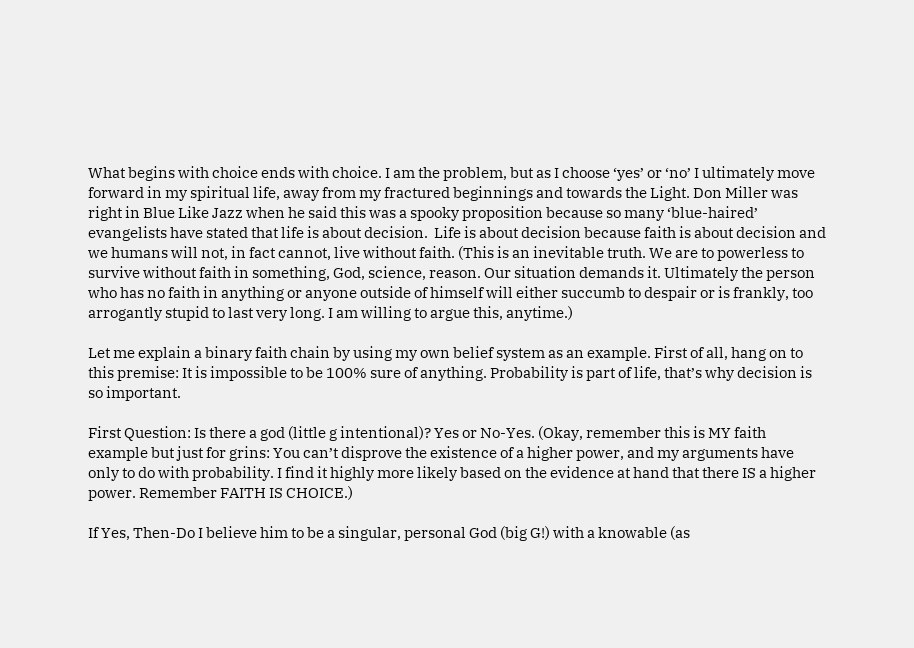What begins with choice ends with choice. I am the problem, but as I choose ‘yes’ or ‘no’ I ultimately move forward in my spiritual life, away from my fractured beginnings and towards the Light. Don Miller was right in Blue Like Jazz when he said this was a spooky proposition because so many ‘blue-haired’ evangelists have stated that life is about decision.  Life is about decision because faith is about decision and we humans will not, in fact cannot, live without faith. (This is an inevitable truth. We are to powerless to survive without faith in something, God, science, reason. Our situation demands it. Ultimately the person who has no faith in anything or anyone outside of himself will either succumb to despair or is frankly, too arrogantly stupid to last very long. I am willing to argue this, anytime.)

Let me explain a binary faith chain by using my own belief system as an example. First of all, hang on to this premise: It is impossible to be 100% sure of anything. Probability is part of life, that’s why decision is so important.

First Question: Is there a god (little g intentional)? Yes or No-Yes. (Okay, remember this is MY faith example but just for grins: You can’t disprove the existence of a higher power, and my arguments have only to do with probability. I find it highly more likely based on the evidence at hand that there IS a higher power. Remember FAITH IS CHOICE.)

If Yes, Then-Do I believe him to be a singular, personal God (big G!) with a knowable (as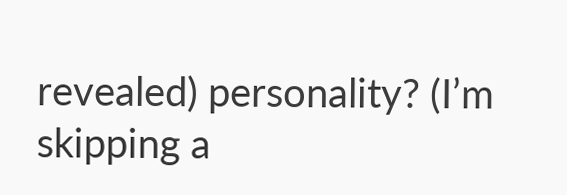revealed) personality? (I’m skipping a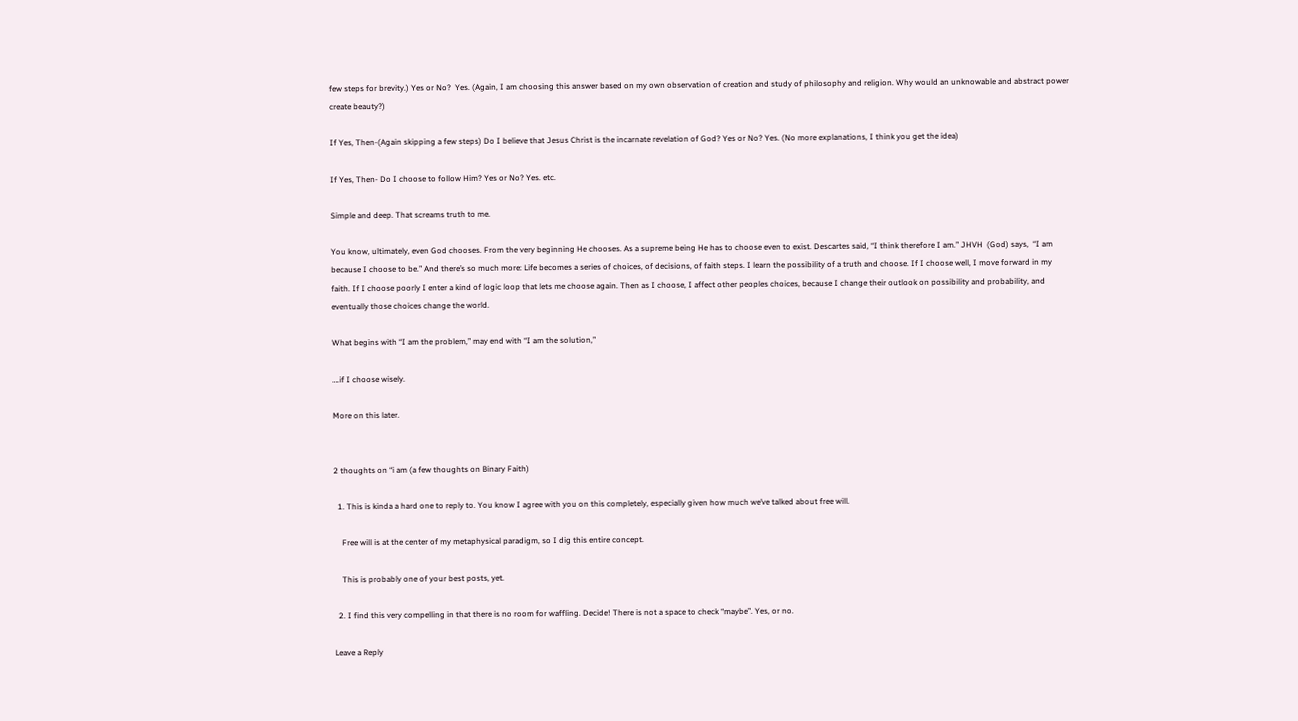few steps for brevity.) Yes or No?  Yes. (Again, I am choosing this answer based on my own observation of creation and study of philosophy and religion. Why would an unknowable and abstract power create beauty?)

If Yes, Then-(Again skipping a few steps) Do I believe that Jesus Christ is the incarnate revelation of God? Yes or No? Yes. (No more explanations, I think you get the idea)

If Yes, Then- Do I choose to follow Him? Yes or No? Yes. etc.

Simple and deep. That screams truth to me.

You know, ultimately, even God chooses. From the very beginning He chooses. As a supreme being He has to choose even to exist. Descartes said, “I think therefore I am.” JHVH  (God) says,  “I am because I choose to be.” And there’s so much more: Life becomes a series of choices, of decisions, of faith steps. I learn the possibility of a truth and choose. If I choose well, I move forward in my faith. If I choose poorly I enter a kind of logic loop that lets me choose again. Then as I choose, I affect other peoples choices, because I change their outlook on possibility and probability, and eventually those choices change the world.

What begins with “I am the problem,” may end with “I am the solution,”

….if I choose wisely.

More on this later.


2 thoughts on “i am (a few thoughts on Binary Faith)

  1. This is kinda a hard one to reply to. You know I agree with you on this completely, especially given how much we’ve talked about free will.

    Free will is at the center of my metaphysical paradigm, so I dig this entire concept.

    This is probably one of your best posts, yet.

  2. I find this very compelling in that there is no room for waffling. Decide! There is not a space to check “maybe”. Yes, or no.

Leave a Reply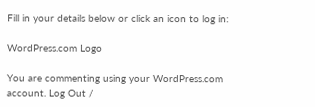Fill in your details below or click an icon to log in:

WordPress.com Logo

You are commenting using your WordPress.com account. Log Out /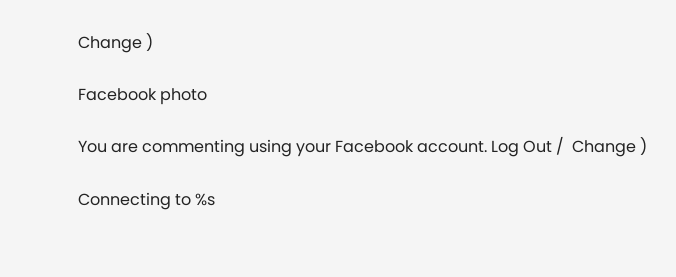Change )

Facebook photo

You are commenting using your Facebook account. Log Out /  Change )

Connecting to %s